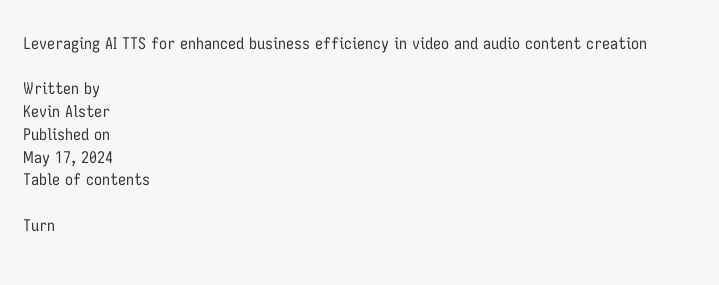Leveraging AI TTS for enhanced business efficiency in video and audio content creation

Written by
Kevin Alster
Published on
May 17, 2024
Table of contents

Turn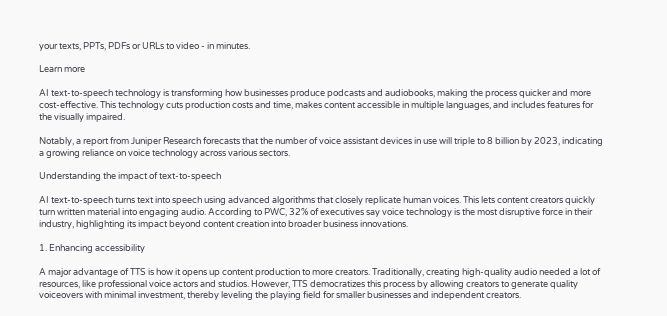your texts, PPTs, PDFs or URLs to video - in minutes.

Learn more

AI text-to-speech technology is transforming how businesses produce podcasts and audiobooks, making the process quicker and more cost-effective. This technology cuts production costs and time, makes content accessible in multiple languages, and includes features for the visually impaired.

Notably, a report from Juniper Research forecasts that the number of voice assistant devices in use will triple to 8 billion by 2023, indicating a growing reliance on voice technology across various sectors.

Understanding the impact of text-to-speech

AI text-to-speech turns text into speech using advanced algorithms that closely replicate human voices. This lets content creators quickly turn written material into engaging audio. According to PWC, 32% of executives say voice technology is the most disruptive force in their industry, highlighting its impact beyond content creation into broader business innovations.

1. Enhancing accessibility

A major advantage of TTS is how it opens up content production to more creators. Traditionally, creating high-quality audio needed a lot of resources, like professional voice actors and studios. However, TTS democratizes this process by allowing creators to generate quality voiceovers with minimal investment, thereby leveling the playing field for smaller businesses and independent creators.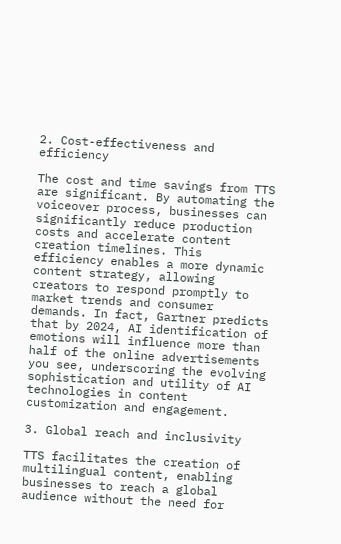2. Cost-effectiveness and efficiency

The cost and time savings from TTS are significant. By automating the voiceover process, businesses can significantly reduce production costs and accelerate content creation timelines. This efficiency enables a more dynamic content strategy, allowing creators to respond promptly to market trends and consumer demands. In fact, Gartner predicts that by 2024, AI identification of emotions will influence more than half of the online advertisements you see, underscoring the evolving sophistication and utility of AI technologies in content customization and engagement.

3. Global reach and inclusivity

TTS facilitates the creation of multilingual content, enabling businesses to reach a global audience without the need for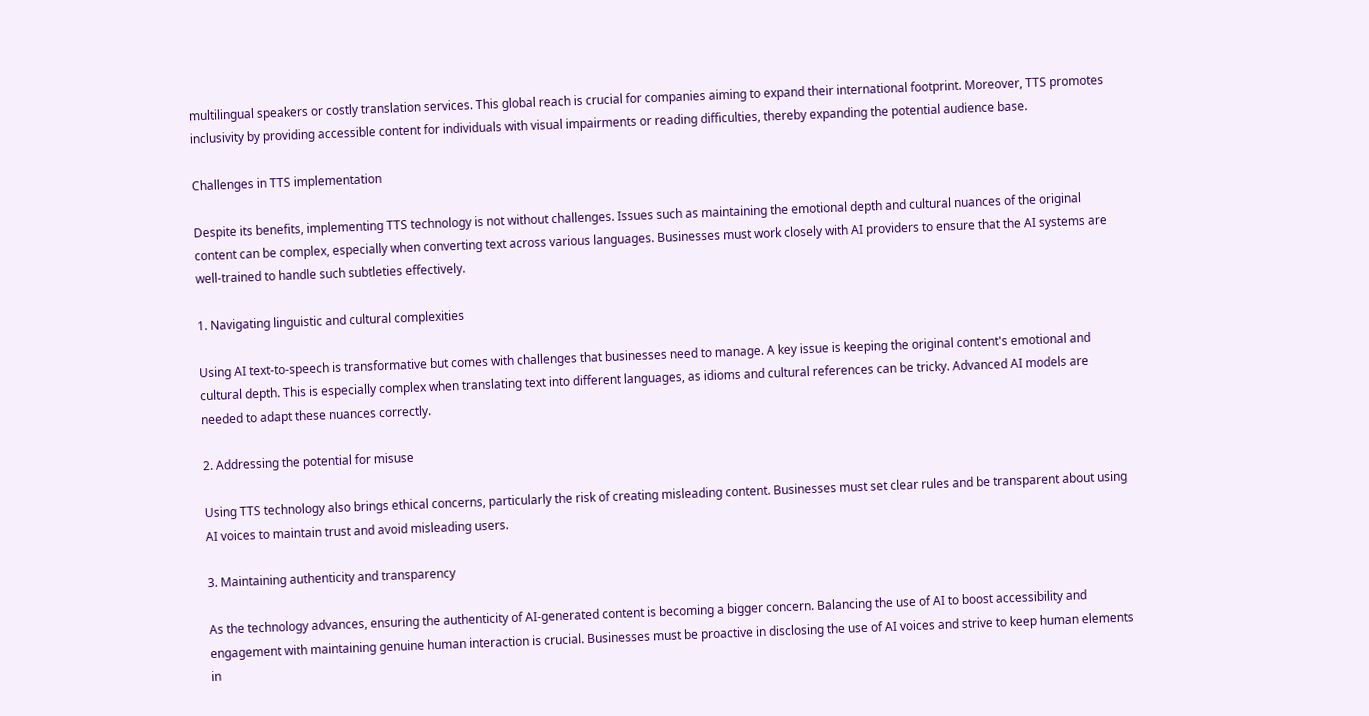multilingual speakers or costly translation services. This global reach is crucial for companies aiming to expand their international footprint. Moreover, TTS promotes inclusivity by providing accessible content for individuals with visual impairments or reading difficulties, thereby expanding the potential audience base.

Challenges in TTS implementation

Despite its benefits, implementing TTS technology is not without challenges. Issues such as maintaining the emotional depth and cultural nuances of the original content can be complex, especially when converting text across various languages. Businesses must work closely with AI providers to ensure that the AI systems are well-trained to handle such subtleties effectively.

1. Navigating linguistic and cultural complexities

Using AI text-to-speech is transformative but comes with challenges that businesses need to manage. A key issue is keeping the original content's emotional and cultural depth. This is especially complex when translating text into different languages, as idioms and cultural references can be tricky. Advanced AI models are needed to adapt these nuances correctly.

2. Addressing the potential for misuse

Using TTS technology also brings ethical concerns, particularly the risk of creating misleading content. Businesses must set clear rules and be transparent about using AI voices to maintain trust and avoid misleading users.

3. Maintaining authenticity and transparency

As the technology advances, ensuring the authenticity of AI-generated content is becoming a bigger concern. Balancing the use of AI to boost accessibility and engagement with maintaining genuine human interaction is crucial. Businesses must be proactive in disclosing the use of AI voices and strive to keep human elements in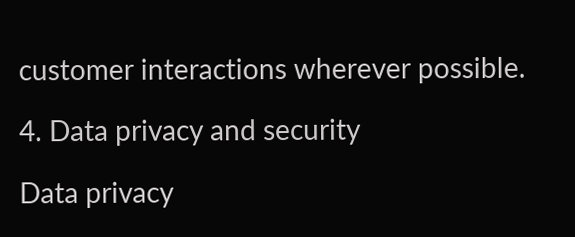customer interactions wherever possible.

4. Data privacy and security

Data privacy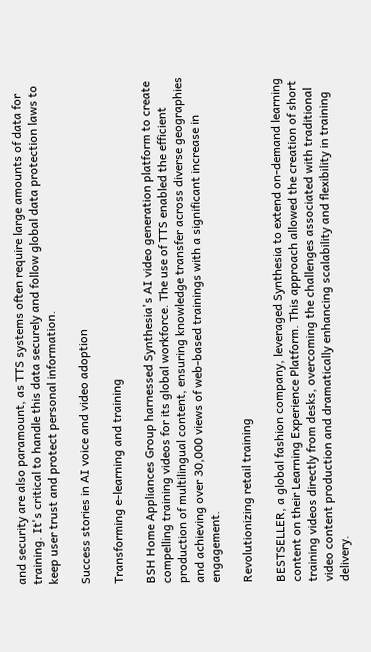and security are also paramount, as TTS systems often require large amounts of data for training. It's critical to handle this data securely and follow global data protection laws to keep user trust and protect personal information.

Success stories in AI voice and video adoption

Transforming e-learning and training

BSH Home Appliances Group harnessed Synthesia's AI video generation platform to create compelling training videos for its global workforce. The use of TTS enabled the efficient production of multilingual content, ensuring knowledge transfer across diverse geographies and achieving over 30,000 views of web-based trainings with a significant increase in engagement.

Revolutionizing retail training

BESTSELLER, a global fashion company, leveraged Synthesia to extend on-demand learning content on their Learning Experience Platform. This approach allowed the creation of short training videos directly from desks, overcoming the challenges associated with traditional video content production and dramatically enhancing scalability and flexibility in training delivery.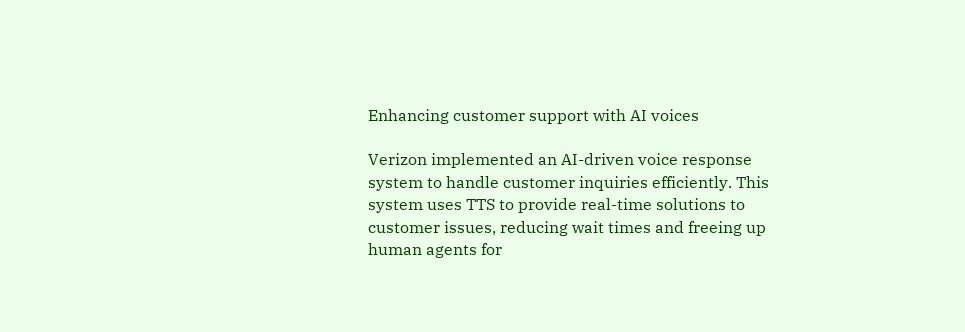Enhancing customer support with AI voices

Verizon implemented an AI-driven voice response system to handle customer inquiries efficiently. This system uses TTS to provide real-time solutions to customer issues, reducing wait times and freeing up human agents for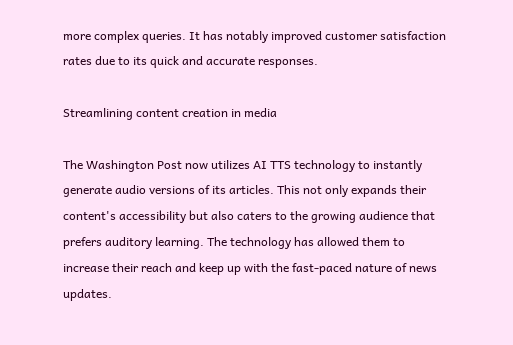more complex queries. It has notably improved customer satisfaction rates due to its quick and accurate responses.

Streamlining content creation in media

The Washington Post now utilizes AI TTS technology to instantly generate audio versions of its articles. This not only expands their content's accessibility but also caters to the growing audience that prefers auditory learning. The technology has allowed them to increase their reach and keep up with the fast-paced nature of news updates.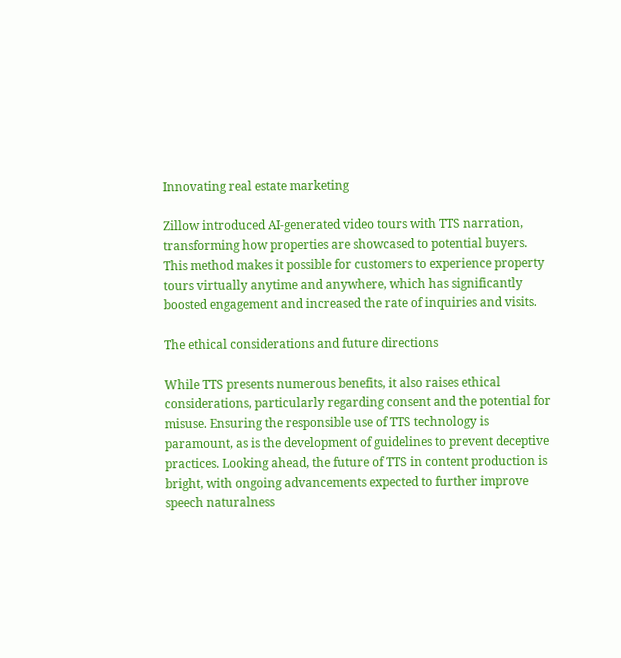Innovating real estate marketing

Zillow introduced AI-generated video tours with TTS narration, transforming how properties are showcased to potential buyers. This method makes it possible for customers to experience property tours virtually anytime and anywhere, which has significantly boosted engagement and increased the rate of inquiries and visits.

The ethical considerations and future directions

While TTS presents numerous benefits, it also raises ethical considerations, particularly regarding consent and the potential for misuse. Ensuring the responsible use of TTS technology is paramount, as is the development of guidelines to prevent deceptive practices. Looking ahead, the future of TTS in content production is bright, with ongoing advancements expected to further improve speech naturalness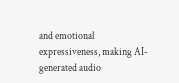and emotional expressiveness, making AI-generated audio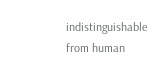indistinguishable from human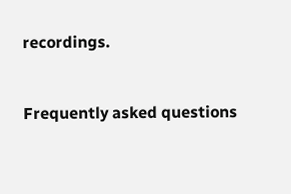recordings.


Frequently asked questions